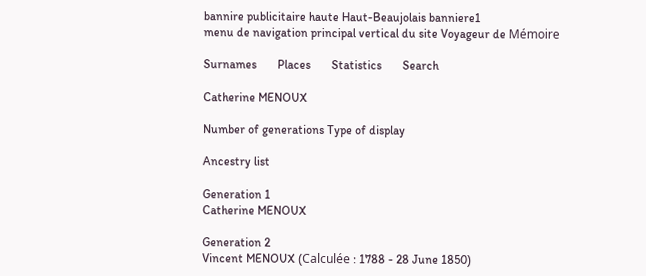bannire publicitaire haute Haut-Beaujolais banniere1
menu de navigation principal vertical du site Voyageur de Mémoire

Surnames       Places       Statistics       Search

Catherine MENOUX

Number of generations Type of display

Ancestry list

Generation 1
Catherine MENOUX

Generation 2
Vincent MENOUX (Calculée : 1788 - 28 June 1850)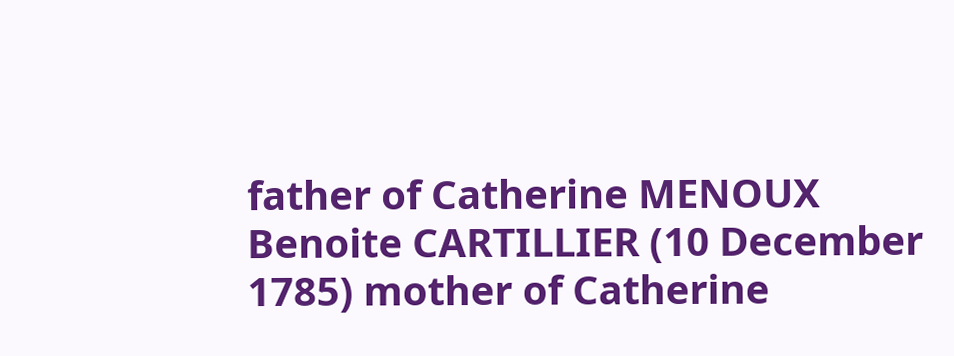father of Catherine MENOUX
Benoite CARTILLIER (10 December 1785) mother of Catherine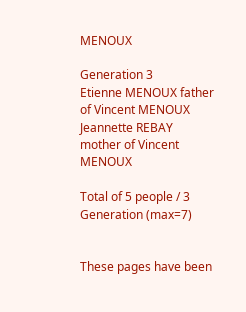MENOUX

Generation 3
Etienne MENOUX father of Vincent MENOUX
Jeannette REBAY mother of Vincent MENOUX

Total of 5 people / 3 Generation (max=7)


These pages have been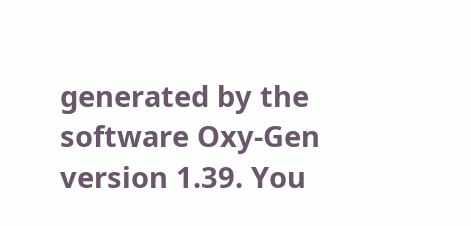generated by the software Oxy-Gen version 1.39. You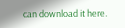can download it here.